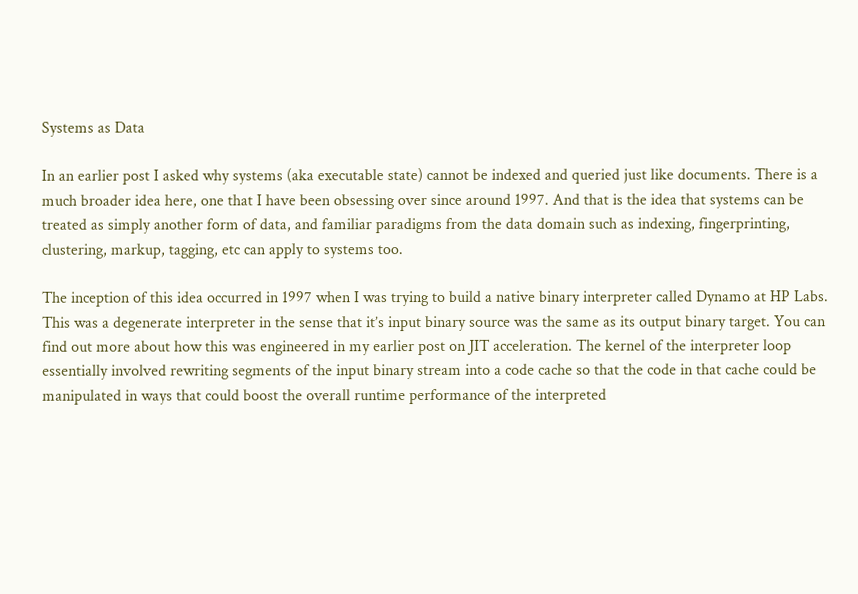Systems as Data

In an earlier post I asked why systems (aka executable state) cannot be indexed and queried just like documents. There is a much broader idea here, one that I have been obsessing over since around 1997. And that is the idea that systems can be treated as simply another form of data, and familiar paradigms from the data domain such as indexing, fingerprinting, clustering, markup, tagging, etc can apply to systems too.

The inception of this idea occurred in 1997 when I was trying to build a native binary interpreter called Dynamo at HP Labs. This was a degenerate interpreter in the sense that it’s input binary source was the same as its output binary target. You can find out more about how this was engineered in my earlier post on JIT acceleration. The kernel of the interpreter loop essentially involved rewriting segments of the input binary stream into a code cache so that the code in that cache could be manipulated in ways that could boost the overall runtime performance of the interpreted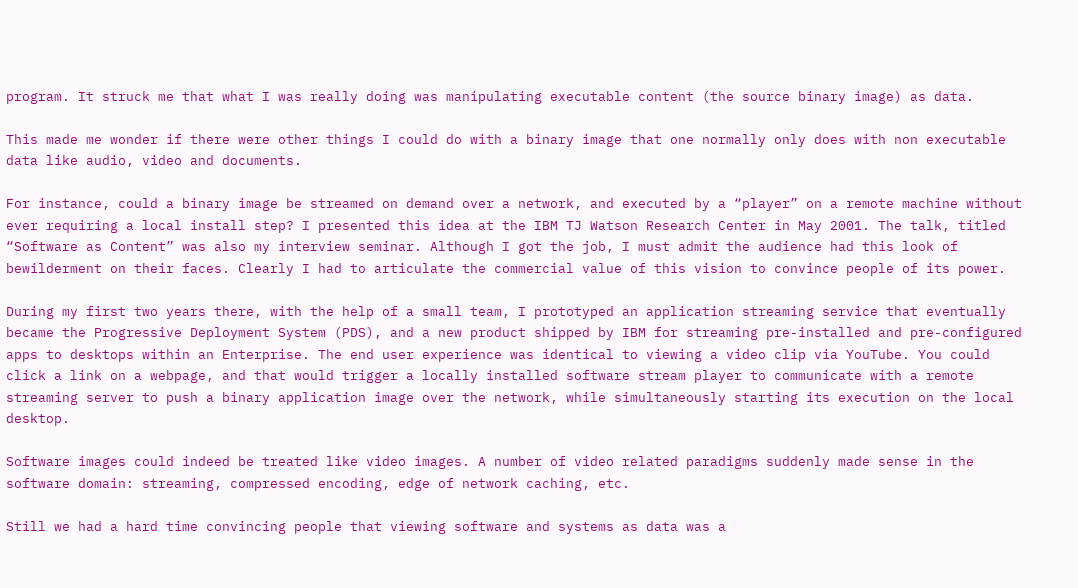program. It struck me that what I was really doing was manipulating executable content (the source binary image) as data.

This made me wonder if there were other things I could do with a binary image that one normally only does with non executable data like audio, video and documents.

For instance, could a binary image be streamed on demand over a network, and executed by a “player” on a remote machine without ever requiring a local install step? I presented this idea at the IBM TJ Watson Research Center in May 2001. The talk, titled “Software as Content” was also my interview seminar. Although I got the job, I must admit the audience had this look of bewilderment on their faces. Clearly I had to articulate the commercial value of this vision to convince people of its power.

During my first two years there, with the help of a small team, I prototyped an application streaming service that eventually became the Progressive Deployment System (PDS), and a new product shipped by IBM for streaming pre-installed and pre-configured apps to desktops within an Enterprise. The end user experience was identical to viewing a video clip via YouTube. You could click a link on a webpage, and that would trigger a locally installed software stream player to communicate with a remote
streaming server to push a binary application image over the network, while simultaneously starting its execution on the local desktop.

Software images could indeed be treated like video images. A number of video related paradigms suddenly made sense in the software domain: streaming, compressed encoding, edge of network caching, etc.

Still we had a hard time convincing people that viewing software and systems as data was a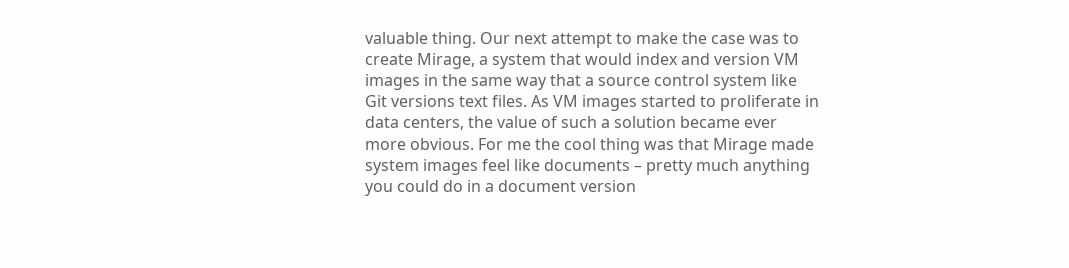valuable thing. Our next attempt to make the case was to create Mirage, a system that would index and version VM images in the same way that a source control system like Git versions text files. As VM images started to proliferate in data centers, the value of such a solution became ever more obvious. For me the cool thing was that Mirage made system images feel like documents – pretty much anything you could do in a document version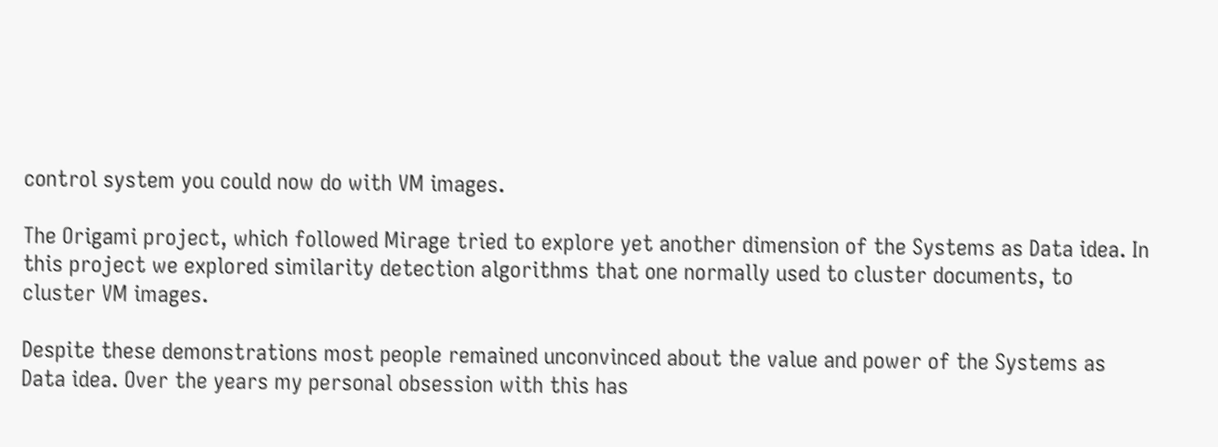control system you could now do with VM images.

The Origami project, which followed Mirage tried to explore yet another dimension of the Systems as Data idea. In this project we explored similarity detection algorithms that one normally used to cluster documents, to cluster VM images.

Despite these demonstrations most people remained unconvinced about the value and power of the Systems as Data idea. Over the years my personal obsession with this has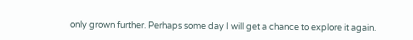only grown further. Perhaps some day I will get a chance to explore it again.